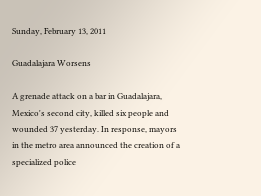Sunday, February 13, 2011

Guadalajara Worsens

A grenade attack on a bar in Guadalajara, Mexico's second city, killed six people and wounded 37 yesterday. In response, mayors in the metro area announced the creation of a specialized police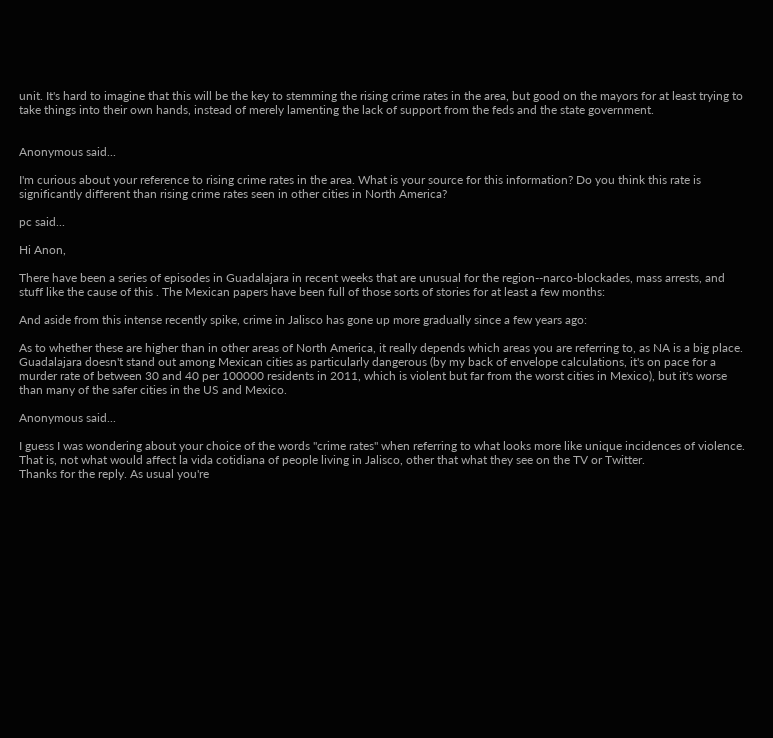unit. It's hard to imagine that this will be the key to stemming the rising crime rates in the area, but good on the mayors for at least trying to take things into their own hands, instead of merely lamenting the lack of support from the feds and the state government.


Anonymous said...

I'm curious about your reference to rising crime rates in the area. What is your source for this information? Do you think this rate is significantly different than rising crime rates seen in other cities in North America?

pc said...

Hi Anon,

There have been a series of episodes in Guadalajara in recent weeks that are unusual for the region--narco-blockades, mass arrests, and stuff like the cause of this . The Mexican papers have been full of those sorts of stories for at least a few months:

And aside from this intense recently spike, crime in Jalisco has gone up more gradually since a few years ago:

As to whether these are higher than in other areas of North America, it really depends which areas you are referring to, as NA is a big place. Guadalajara doesn't stand out among Mexican cities as particularly dangerous (by my back of envelope calculations, it's on pace for a murder rate of between 30 and 40 per 100000 residents in 2011, which is violent but far from the worst cities in Mexico), but it's worse than many of the safer cities in the US and Mexico.

Anonymous said...

I guess I was wondering about your choice of the words "crime rates" when referring to what looks more like unique incidences of violence.
That is, not what would affect la vida cotidiana of people living in Jalisco, other that what they see on the TV or Twitter.
Thanks for the reply. As usual you're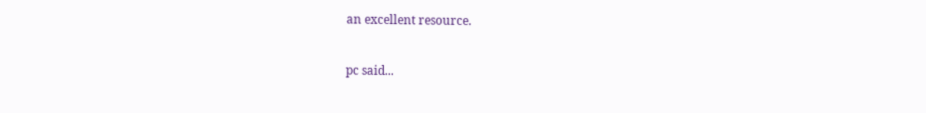an excellent resource.

pc said...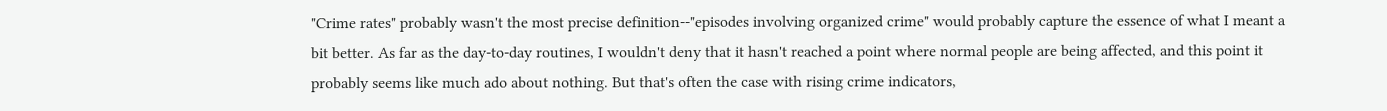"Crime rates" probably wasn't the most precise definition--"episodes involving organized crime" would probably capture the essence of what I meant a bit better. As far as the day-to-day routines, I wouldn't deny that it hasn't reached a point where normal people are being affected, and this point it probably seems like much ado about nothing. But that's often the case with rising crime indicators,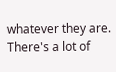whatever they are. There's a lot of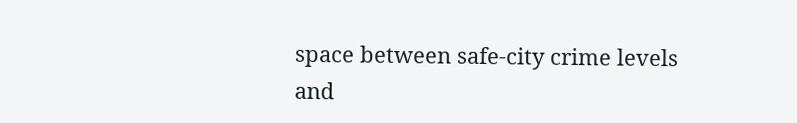space between safe-city crime levels and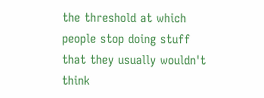the threshold at which people stop doing stuff that they usually wouldn't think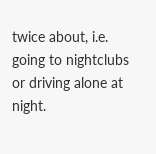twice about, i.e. going to nightclubs or driving alone at night.